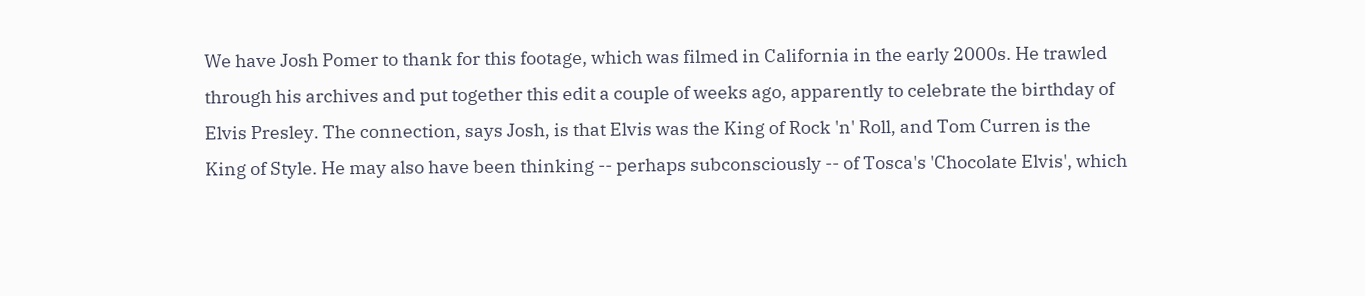We have Josh Pomer to thank for this footage, which was filmed in California in the early 2000s. He trawled through his archives and put together this edit a couple of weeks ago, apparently to celebrate the birthday of Elvis Presley. The connection, says Josh, is that Elvis was the King of Rock 'n' Roll, and Tom Curren is the King of Style. He may also have been thinking -- perhaps subconsciously -- of Tosca's 'Chocolate Elvis', which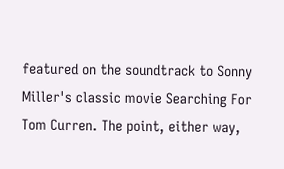featured on the soundtrack to Sonny Miller's classic movie Searching For Tom Curren. The point, either way,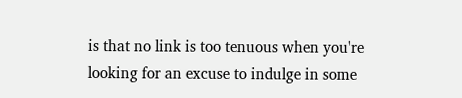is that no link is too tenuous when you're looking for an excuse to indulge in some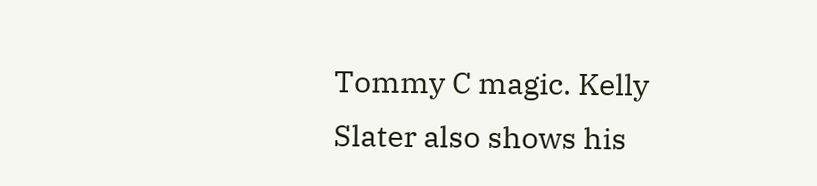Tommy C magic. Kelly Slater also shows his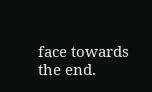face towards the end.